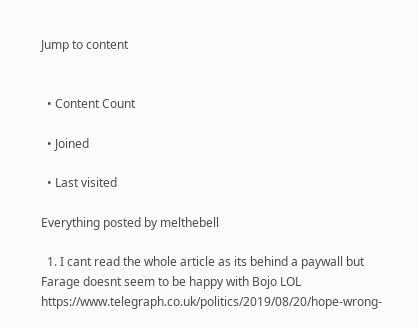Jump to content


  • Content Count

  • Joined

  • Last visited

Everything posted by melthebell

  1. I cant read the whole article as its behind a paywall but Farage doesnt seem to be happy with Bojo LOL https://www.telegraph.co.uk/politics/2019/08/20/hope-wrong-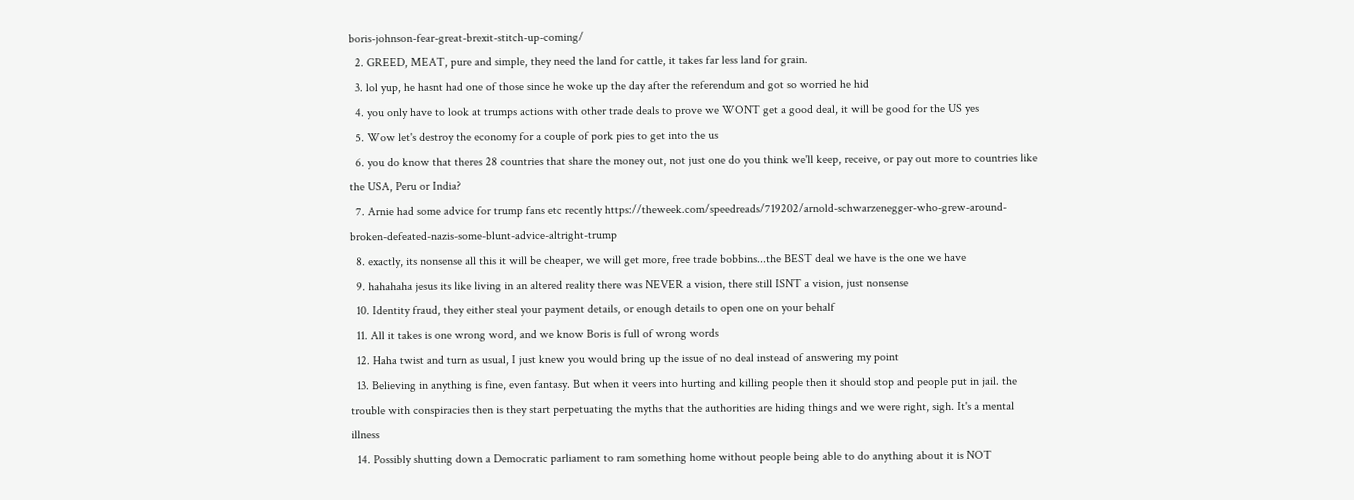boris-johnson-fear-great-brexit-stitch-up-coming/
  2. GREED, MEAT, pure and simple, they need the land for cattle, it takes far less land for grain.
  3. lol yup, he hasnt had one of those since he woke up the day after the referendum and got so worried he hid
  4. you only have to look at trumps actions with other trade deals to prove we WONT get a good deal, it will be good for the US yes
  5. Wow let's destroy the economy for a couple of pork pies to get into the us
  6. you do know that theres 28 countries that share the money out, not just one do you think we'll keep, receive, or pay out more to countries like the USA, Peru or India?
  7. Arnie had some advice for trump fans etc recently https://theweek.com/speedreads/719202/arnold-schwarzenegger-who-grew-around-broken-defeated-nazis-some-blunt-advice-altright-trump
  8. exactly, its nonsense all this it will be cheaper, we will get more, free trade bobbins...the BEST deal we have is the one we have
  9. hahahaha jesus its like living in an altered reality there was NEVER a vision, there still ISNT a vision, just nonsense
  10. Identity fraud, they either steal your payment details, or enough details to open one on your behalf
  11. All it takes is one wrong word, and we know Boris is full of wrong words
  12. Haha twist and turn as usual, I just knew you would bring up the issue of no deal instead of answering my point
  13. Believing in anything is fine, even fantasy. But when it veers into hurting and killing people then it should stop and people put in jail. the trouble with conspiracies then is they start perpetuating the myths that the authorities are hiding things and we were right, sigh. It's a mental illness
  14. Possibly shutting down a Democratic parliament to ram something home without people being able to do anything about it is NOT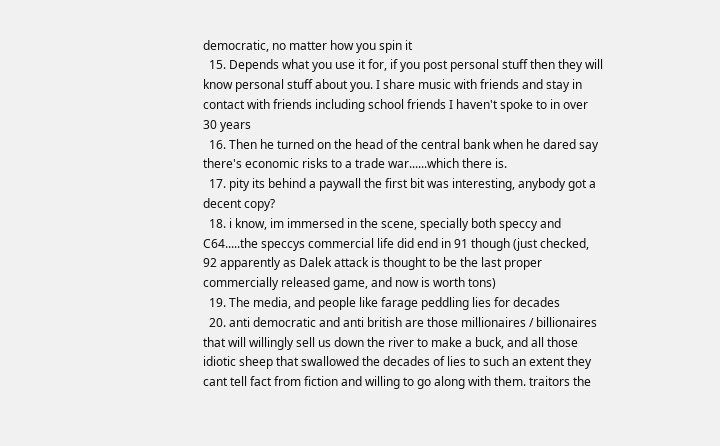democratic, no matter how you spin it
  15. Depends what you use it for, if you post personal stuff then they will know personal stuff about you. I share music with friends and stay in contact with friends including school friends I haven't spoke to in over 30 years
  16. Then he turned on the head of the central bank when he dared say there's economic risks to a trade war......which there is.
  17. pity its behind a paywall the first bit was interesting, anybody got a decent copy?
  18. i know, im immersed in the scene, specially both speccy and C64.....the speccys commercial life did end in 91 though (just checked, 92 apparently as Dalek attack is thought to be the last proper commercially released game, and now is worth tons)
  19. The media, and people like farage peddling lies for decades
  20. anti democratic and anti british are those millionaires / billionaires that will willingly sell us down the river to make a buck, and all those idiotic sheep that swallowed the decades of lies to such an extent they cant tell fact from fiction and willing to go along with them. traitors the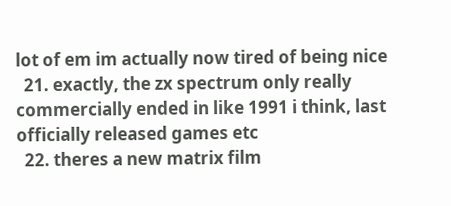lot of em im actually now tired of being nice
  21. exactly, the zx spectrum only really commercially ended in like 1991 i think, last officially released games etc
  22. theres a new matrix film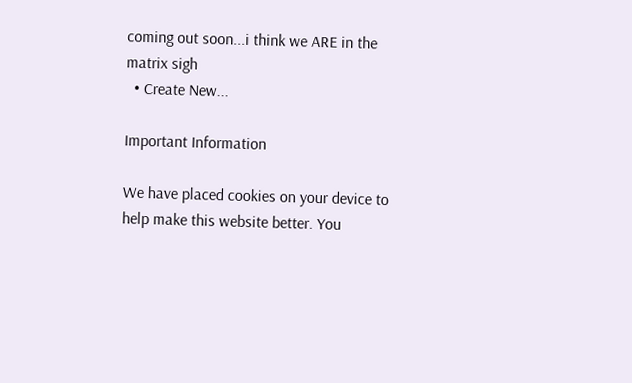coming out soon...i think we ARE in the matrix sigh
  • Create New...

Important Information

We have placed cookies on your device to help make this website better. You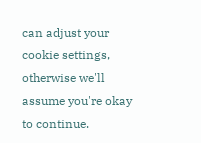can adjust your cookie settings, otherwise we'll assume you're okay to continue.